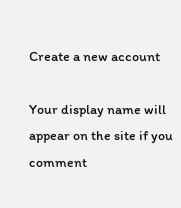Create a new account

Your display name will appear on the site if you comment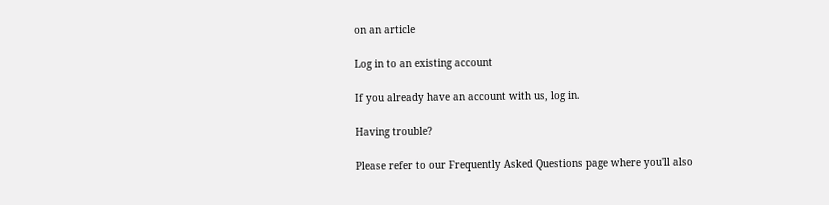on an article

Log in to an existing account

If you already have an account with us, log in.

Having trouble?

Please refer to our Frequently Asked Questions page where you'll also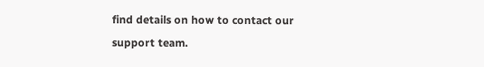find details on how to contact our support team.